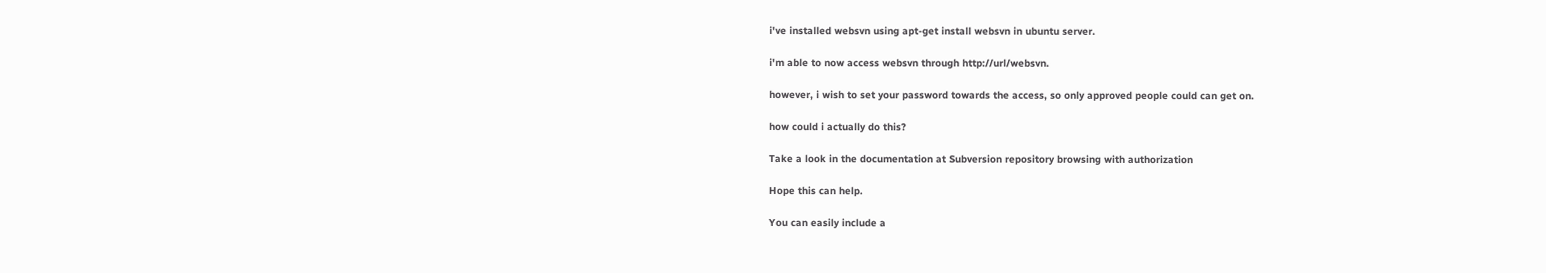i've installed websvn using apt-get install websvn in ubuntu server.

i'm able to now access websvn through http://url/websvn.

however, i wish to set your password towards the access, so only approved people could can get on.

how could i actually do this?

Take a look in the documentation at Subversion repository browsing with authorization

Hope this can help.

You can easily include a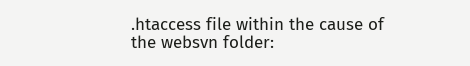.htaccess file within the cause of the websvn folder: